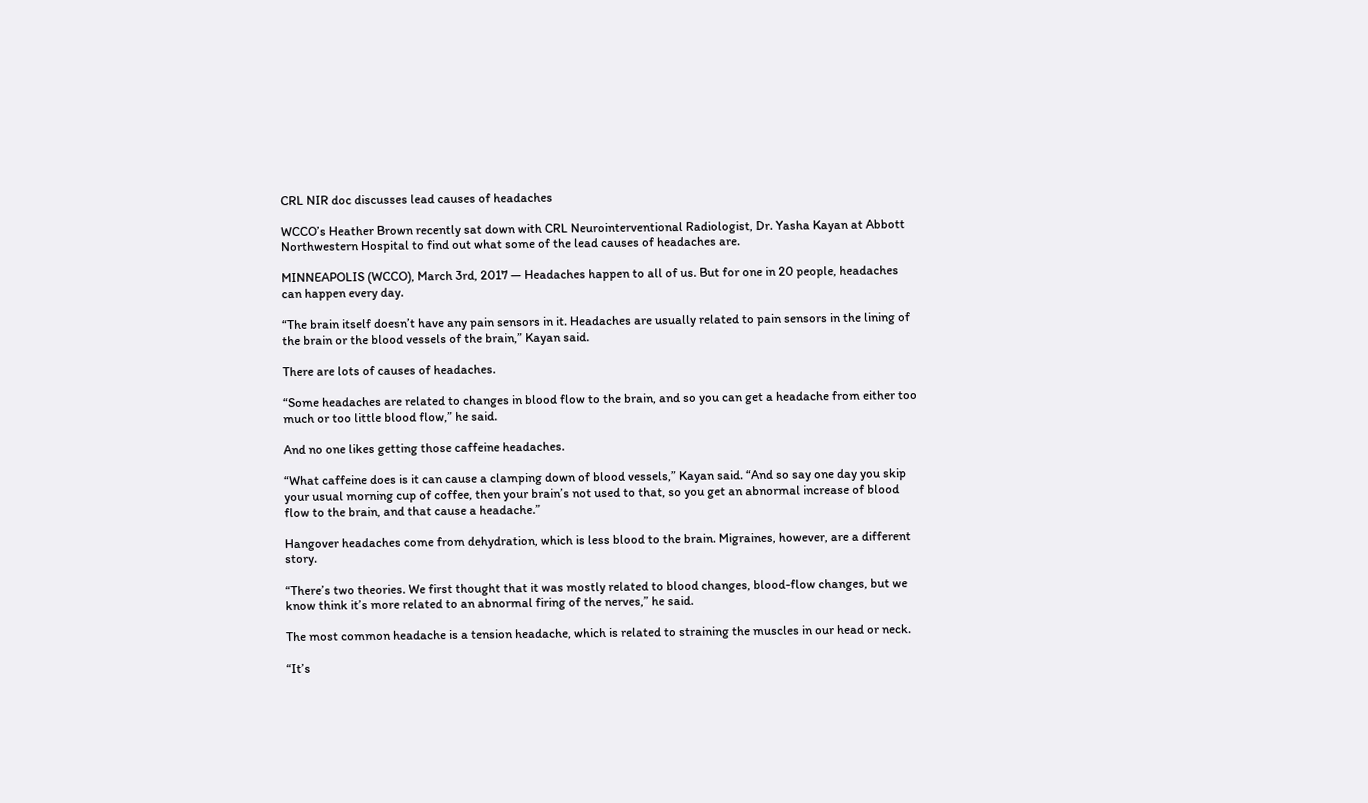CRL NIR doc discusses lead causes of headaches

WCCO’s Heather Brown recently sat down with CRL Neurointerventional Radiologist, Dr. Yasha Kayan at Abbott Northwestern Hospital to find out what some of the lead causes of headaches are.

MINNEAPOLIS (WCCO), March 3rd, 2017 — Headaches happen to all of us. But for one in 20 people, headaches can happen every day.

“The brain itself doesn’t have any pain sensors in it. Headaches are usually related to pain sensors in the lining of the brain or the blood vessels of the brain,” Kayan said.

There are lots of causes of headaches.

“Some headaches are related to changes in blood flow to the brain, and so you can get a headache from either too much or too little blood flow,” he said.

And no one likes getting those caffeine headaches.

“What caffeine does is it can cause a clamping down of blood vessels,” Kayan said. “And so say one day you skip your usual morning cup of coffee, then your brain’s not used to that, so you get an abnormal increase of blood flow to the brain, and that cause a headache.”

Hangover headaches come from dehydration, which is less blood to the brain. Migraines, however, are a different story.

“There’s two theories. We first thought that it was mostly related to blood changes, blood-flow changes, but we know think it’s more related to an abnormal firing of the nerves,” he said.

The most common headache is a tension headache, which is related to straining the muscles in our head or neck.

“It’s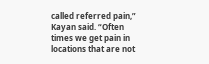called referred pain,” Kayan said. “Often times we get pain in locations that are not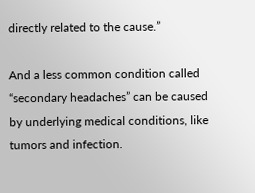directly related to the cause.”

And a less common condition called “secondary headaches” can be caused by underlying medical conditions, like tumors and infection.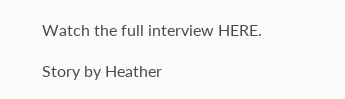Watch the full interview HERE.

Story by Heather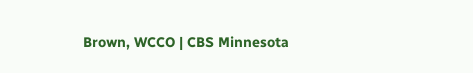Brown, WCCO | CBS Minnesota